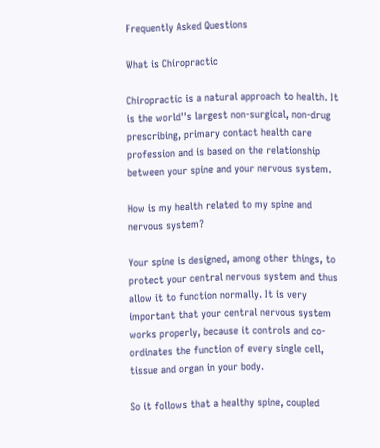Frequently Asked Questions

What is Chiropractic

Chiropractic is a natural approach to health. It is the world''s largest non-surgical, non-drug prescribing, primary contact health care profession and is based on the relationship between your spine and your nervous system.

How is my health related to my spine and nervous system?

Your spine is designed, among other things, to protect your central nervous system and thus allow it to function normally. It is very important that your central nervous system works properly, because it controls and co-ordinates the function of every single cell, tissue and organ in your body.

So it follows that a healthy spine, coupled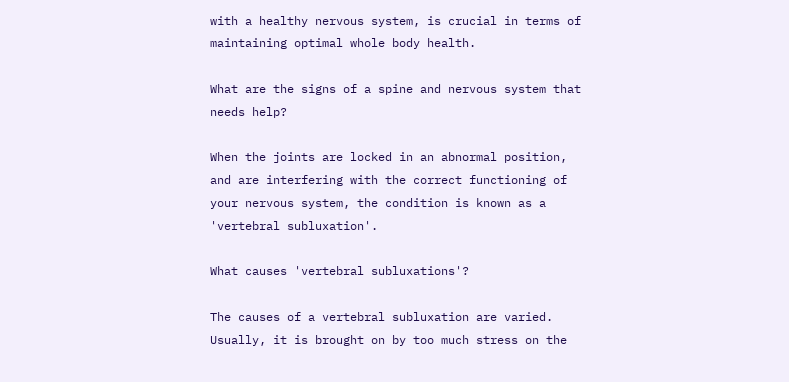with a healthy nervous system, is crucial in terms of maintaining optimal whole body health.

What are the signs of a spine and nervous system that needs help?

When the joints are locked in an abnormal position, and are interfering with the correct functioning of your nervous system, the condition is known as a 'vertebral subluxation'.

What causes 'vertebral subluxations'?

The causes of a vertebral subluxation are varied. Usually, it is brought on by too much stress on the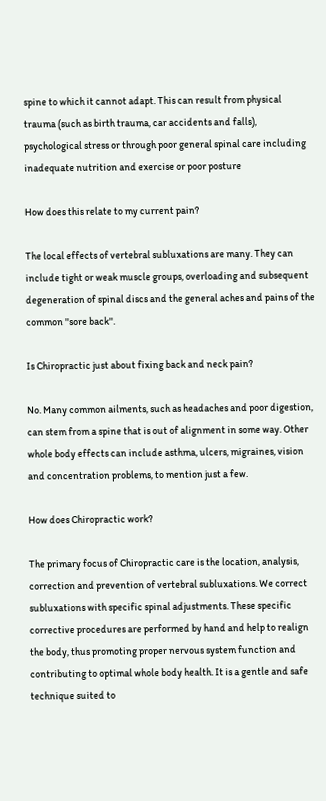spine to which it cannot adapt. This can result from physical trauma (such as birth trauma, car accidents and falls), psychological stress or through poor general spinal care including inadequate nutrition and exercise or poor posture

How does this relate to my current pain?

The local effects of vertebral subluxations are many. They can include tight or weak muscle groups, overloading and subsequent degeneration of spinal discs and the general aches and pains of the common ''sore back''.

Is Chiropractic just about fixing back and neck pain?

No. Many common ailments, such as headaches and poor digestion, can stem from a spine that is out of alignment in some way. Other whole body effects can include asthma, ulcers, migraines, vision and concentration problems, to mention just a few.

How does Chiropractic work?

The primary focus of Chiropractic care is the location, analysis, correction and prevention of vertebral subluxations. We correct subluxations with specific spinal adjustments. These specific corrective procedures are performed by hand and help to realign the body, thus promoting proper nervous system function and contributing to optimal whole body health. It is a gentle and safe technique suited to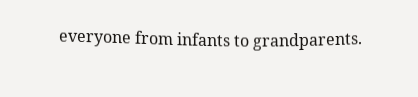everyone from infants to grandparents.